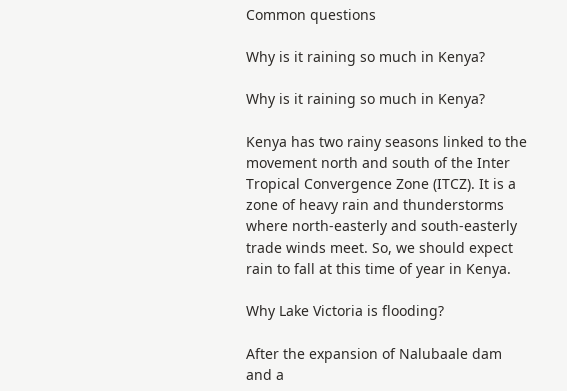Common questions

Why is it raining so much in Kenya?

Why is it raining so much in Kenya?

Kenya has two rainy seasons linked to the movement north and south of the Inter Tropical Convergence Zone (ITCZ). It is a zone of heavy rain and thunderstorms where north-easterly and south-easterly trade winds meet. So, we should expect rain to fall at this time of year in Kenya.

Why Lake Victoria is flooding?

After the expansion of Nalubaale dam and a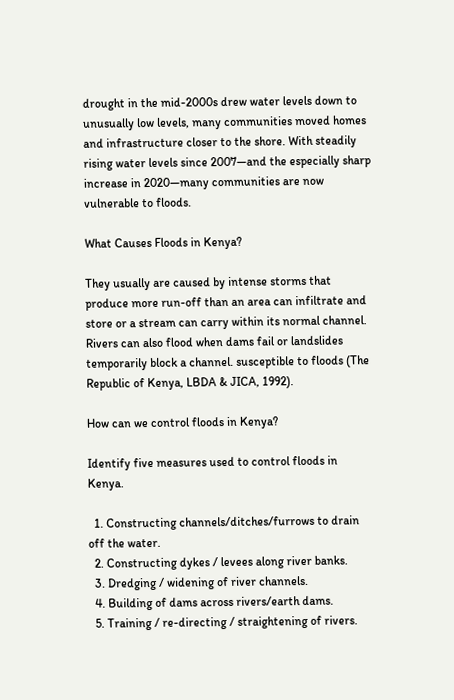drought in the mid-2000s drew water levels down to unusually low levels, many communities moved homes and infrastructure closer to the shore. With steadily rising water levels since 2007—and the especially sharp increase in 2020—many communities are now vulnerable to floods.

What Causes Floods in Kenya?

They usually are caused by intense storms that produce more run-off than an area can infiltrate and store or a stream can carry within its normal channel. Rivers can also flood when dams fail or landslides temporarily block a channel. susceptible to floods (The Republic of Kenya, LBDA & JICA, 1992).

How can we control floods in Kenya?

Identify five measures used to control floods in Kenya.

  1. Constructing channels/ditches/furrows to drain off the water.
  2. Constructing dykes / levees along river banks.
  3. Dredging / widening of river channels.
  4. Building of dams across rivers/earth dams.
  5. Training / re-directing / straightening of rivers.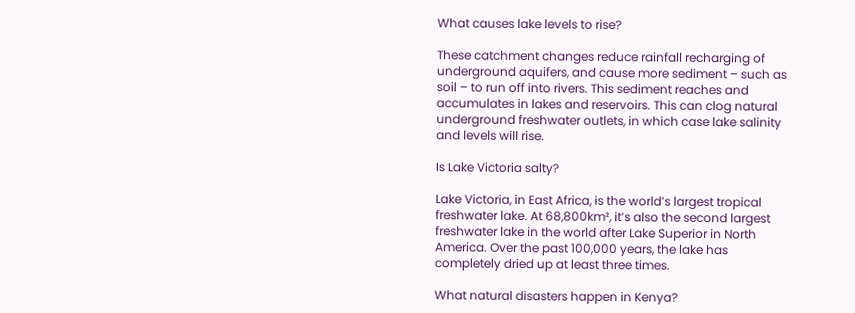What causes lake levels to rise?

These catchment changes reduce rainfall recharging of underground aquifers, and cause more sediment – such as soil – to run off into rivers. This sediment reaches and accumulates in lakes and reservoirs. This can clog natural underground freshwater outlets, in which case lake salinity and levels will rise.

Is Lake Victoria salty?

Lake Victoria, in East Africa, is the world’s largest tropical freshwater lake. At 68,800km², it’s also the second largest freshwater lake in the world after Lake Superior in North America. Over the past 100,000 years, the lake has completely dried up at least three times.

What natural disasters happen in Kenya?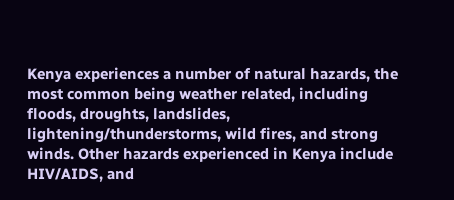Kenya experiences a number of natural hazards, the most common being weather related, including floods, droughts, landslides, lightening/thunderstorms, wild fires, and strong winds. Other hazards experienced in Kenya include HIV/AIDS, and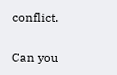conflict.

Can you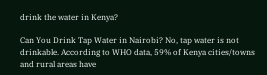drink the water in Kenya?

Can You Drink Tap Water in Nairobi? No, tap water is not drinkable. According to WHO data, 59% of Kenya cities/towns and rural areas have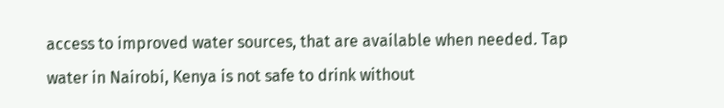access to improved water sources, that are available when needed. Tap water in Nairobi, Kenya is not safe to drink without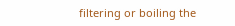filtering or boiling the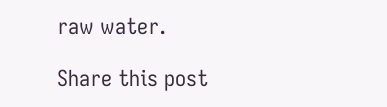raw water.

Share this post